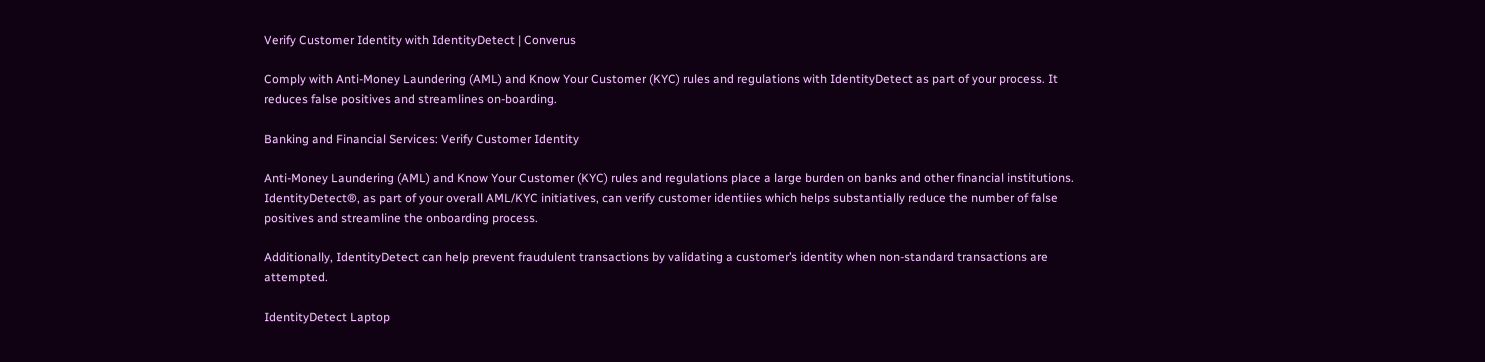Verify Customer Identity with IdentityDetect | Converus

Comply with Anti-Money Laundering (AML) and Know Your Customer (KYC) rules and regulations with IdentityDetect as part of your process. It reduces false positives and streamlines on-boarding.

Banking and Financial Services: Verify Customer Identity

Anti-Money Laundering (AML) and Know Your Customer (KYC) rules and regulations place a large burden on banks and other financial institutions. IdentityDetect®, as part of your overall AML/KYC initiatives, can verify customer identiies which helps substantially reduce the number of false positives and streamline the onboarding process.

Additionally, IdentityDetect can help prevent fraudulent transactions by validating a customer’s identity when non-standard transactions are attempted.

IdentityDetect Laptop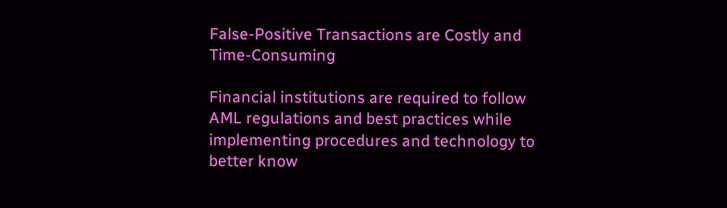False-Positive Transactions are Costly and Time-Consuming

Financial institutions are required to follow AML regulations and best practices while implementing procedures and technology to better know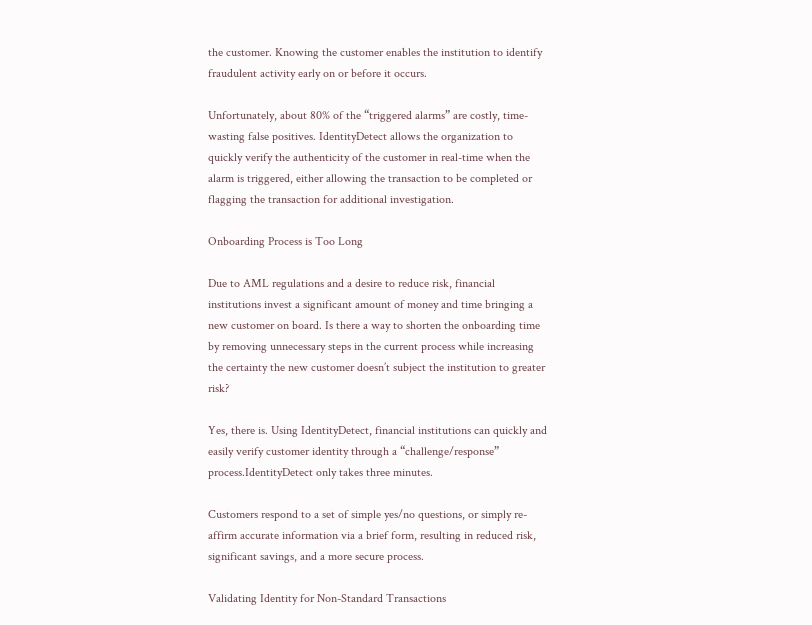the customer. Knowing the customer enables the institution to identify fraudulent activity early on or before it occurs.

Unfortunately, about 80% of the “triggered alarms” are costly, time-wasting false positives. IdentityDetect allows the organization to quickly verify the authenticity of the customer in real-time when the alarm is triggered, either allowing the transaction to be completed or flagging the transaction for additional investigation.

Onboarding Process is Too Long

Due to AML regulations and a desire to reduce risk, financial institutions invest a significant amount of money and time bringing a new customer on board. Is there a way to shorten the onboarding time by removing unnecessary steps in the current process while increasing the certainty the new customer doesn’t subject the institution to greater risk?

Yes, there is. Using IdentityDetect, financial institutions can quickly and easily verify customer identity through a “challenge/response” process.IdentityDetect only takes three minutes.

Customers respond to a set of simple yes/no questions, or simply re-affirm accurate information via a brief form, resulting in reduced risk, significant savings, and a more secure process.

Validating Identity for Non-Standard Transactions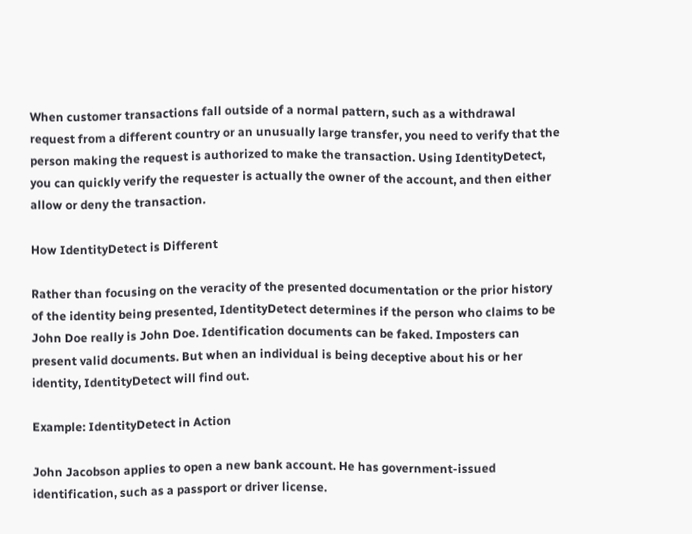When customer transactions fall outside of a normal pattern, such as a withdrawal request from a different country or an unusually large transfer, you need to verify that the person making the request is authorized to make the transaction. Using IdentityDetect, you can quickly verify the requester is actually the owner of the account, and then either allow or deny the transaction.

How IdentityDetect is Different

Rather than focusing on the veracity of the presented documentation or the prior history of the identity being presented, IdentityDetect determines if the person who claims to be John Doe really is John Doe. Identification documents can be faked. Imposters can present valid documents. But when an individual is being deceptive about his or her identity, IdentityDetect will find out.

Example: IdentityDetect in Action

John Jacobson applies to open a new bank account. He has government-issued identification, such as a passport or driver license.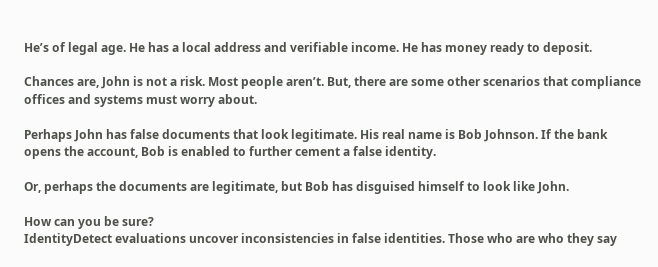He’s of legal age. He has a local address and verifiable income. He has money ready to deposit.

Chances are, John is not a risk. Most people aren’t. But, there are some other scenarios that compliance offices and systems must worry about.

Perhaps John has false documents that look legitimate. His real name is Bob Johnson. If the bank opens the account, Bob is enabled to further cement a false identity.

Or, perhaps the documents are legitimate, but Bob has disguised himself to look like John.

How can you be sure?
IdentityDetect evaluations uncover inconsistencies in false identities. Those who are who they say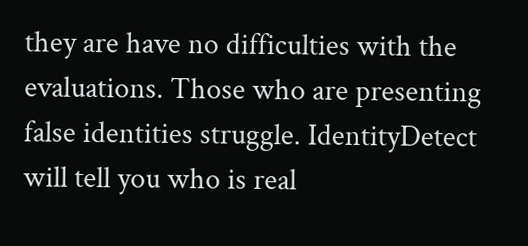they are have no difficulties with the evaluations. Those who are presenting false identities struggle. IdentityDetect will tell you who is real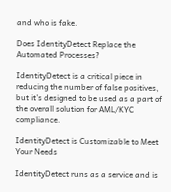and who is fake.

Does IdentityDetect Replace the Automated Processes?

IdentityDetect is a critical piece in reducing the number of false positives, but it’s designed to be used as a part of the overall solution for AML/KYC compliance.

IdentityDetect is Customizable to Meet Your Needs

IdentityDetect runs as a service and is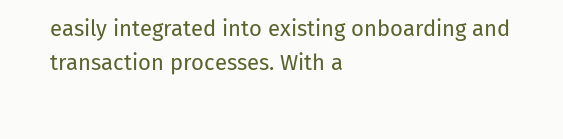easily integrated into existing onboarding and transaction processes. With a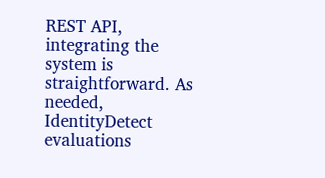REST API, integrating the system is straightforward. As needed, IdentityDetect evaluations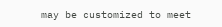may be customized to meet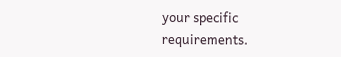your specific requirements.